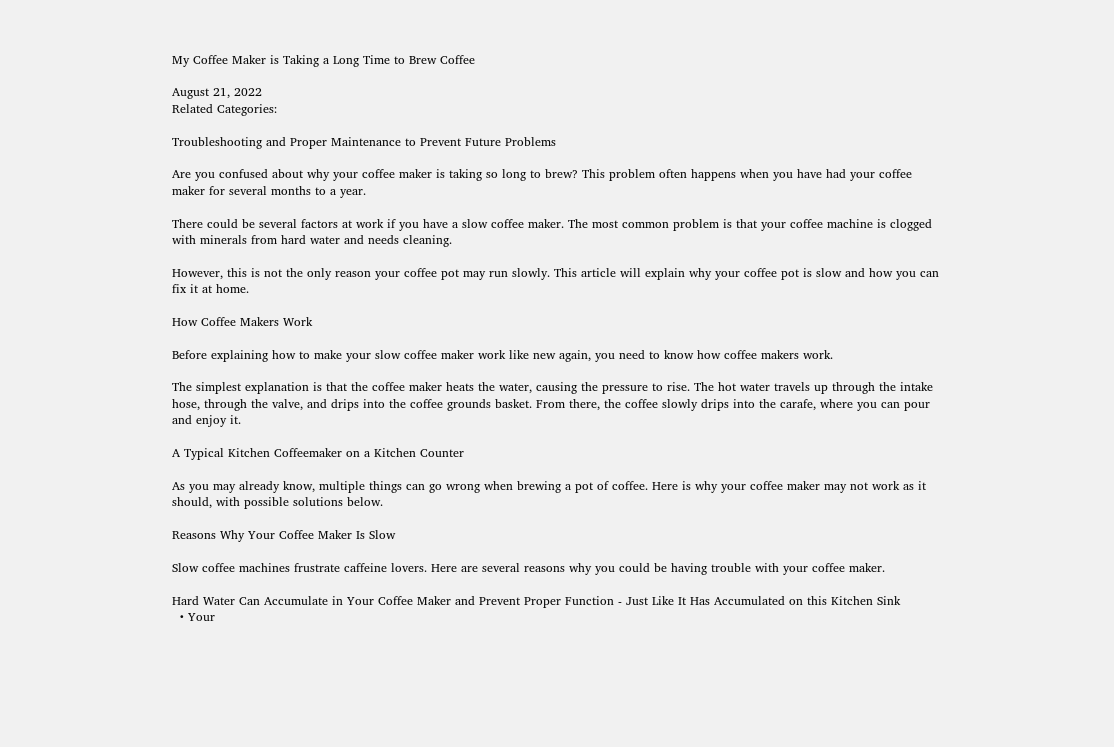My Coffee Maker is Taking a Long Time to Brew Coffee

August 21, 2022
Related Categories:

Troubleshooting and Proper Maintenance to Prevent Future Problems

Are you confused about why your coffee maker is taking so long to brew? This problem often happens when you have had your coffee maker for several months to a year.

There could be several factors at work if you have a slow coffee maker. The most common problem is that your coffee machine is clogged with minerals from hard water and needs cleaning.

However, this is not the only reason your coffee pot may run slowly. This article will explain why your coffee pot is slow and how you can fix it at home.

How Coffee Makers Work

Before explaining how to make your slow coffee maker work like new again, you need to know how coffee makers work.

The simplest explanation is that the coffee maker heats the water, causing the pressure to rise. The hot water travels up through the intake hose, through the valve, and drips into the coffee grounds basket. From there, the coffee slowly drips into the carafe, where you can pour and enjoy it.

A Typical Kitchen Coffeemaker on a Kitchen Counter

As you may already know, multiple things can go wrong when brewing a pot of coffee. Here is why your coffee maker may not work as it should, with possible solutions below.

Reasons Why Your Coffee Maker Is Slow

Slow coffee machines frustrate caffeine lovers. Here are several reasons why you could be having trouble with your coffee maker.

Hard Water Can Accumulate in Your Coffee Maker and Prevent Proper Function - Just Like It Has Accumulated on this Kitchen Sink
  • Your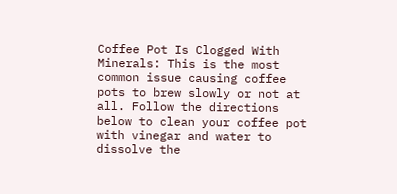Coffee Pot Is Clogged With Minerals: This is the most common issue causing coffee pots to brew slowly or not at all. Follow the directions below to clean your coffee pot with vinegar and water to dissolve the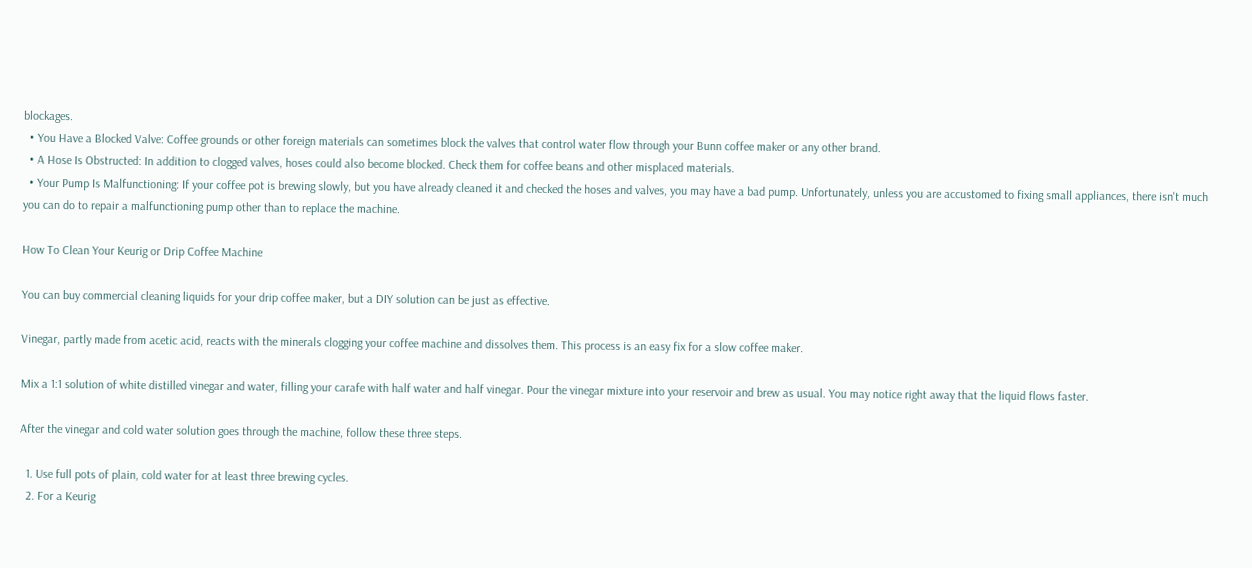blockages.
  • You Have a Blocked Valve: Coffee grounds or other foreign materials can sometimes block the valves that control water flow through your Bunn coffee maker or any other brand.
  • A Hose Is Obstructed: In addition to clogged valves, hoses could also become blocked. Check them for coffee beans and other misplaced materials.
  • Your Pump Is Malfunctioning: If your coffee pot is brewing slowly, but you have already cleaned it and checked the hoses and valves, you may have a bad pump. Unfortunately, unless you are accustomed to fixing small appliances, there isn't much you can do to repair a malfunctioning pump other than to replace the machine.

How To Clean Your Keurig or Drip Coffee Machine

You can buy commercial cleaning liquids for your drip coffee maker, but a DIY solution can be just as effective.

Vinegar, partly made from acetic acid, reacts with the minerals clogging your coffee machine and dissolves them. This process is an easy fix for a slow coffee maker.

Mix a 1:1 solution of white distilled vinegar and water, filling your carafe with half water and half vinegar. Pour the vinegar mixture into your reservoir and brew as usual. You may notice right away that the liquid flows faster.

After the vinegar and cold water solution goes through the machine, follow these three steps.

  1. Use full pots of plain, cold water for at least three brewing cycles.
  2. For a Keurig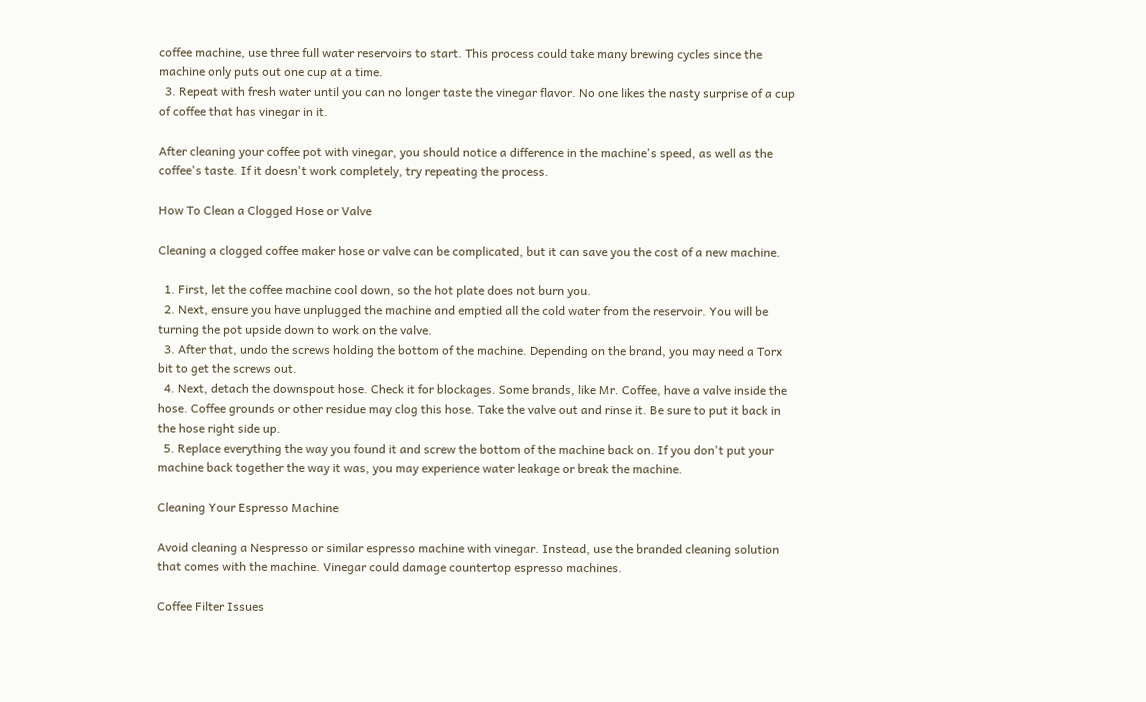coffee machine, use three full water reservoirs to start. This process could take many brewing cycles since the machine only puts out one cup at a time.
  3. Repeat with fresh water until you can no longer taste the vinegar flavor. No one likes the nasty surprise of a cup of coffee that has vinegar in it.

After cleaning your coffee pot with vinegar, you should notice a difference in the machine's speed, as well as the coffee's taste. If it doesn't work completely, try repeating the process.

How To Clean a Clogged Hose or Valve

Cleaning a clogged coffee maker hose or valve can be complicated, but it can save you the cost of a new machine.

  1. First, let the coffee machine cool down, so the hot plate does not burn you.
  2. Next, ensure you have unplugged the machine and emptied all the cold water from the reservoir. You will be turning the pot upside down to work on the valve.
  3. After that, undo the screws holding the bottom of the machine. Depending on the brand, you may need a Torx bit to get the screws out.
  4. Next, detach the downspout hose. Check it for blockages. Some brands, like Mr. Coffee, have a valve inside the hose. Coffee grounds or other residue may clog this hose. Take the valve out and rinse it. Be sure to put it back in the hose right side up.
  5. Replace everything the way you found it and screw the bottom of the machine back on. If you don't put your machine back together the way it was, you may experience water leakage or break the machine.

Cleaning Your Espresso Machine

Avoid cleaning a Nespresso or similar espresso machine with vinegar. Instead, use the branded cleaning solution that comes with the machine. Vinegar could damage countertop espresso machines.

Coffee Filter Issues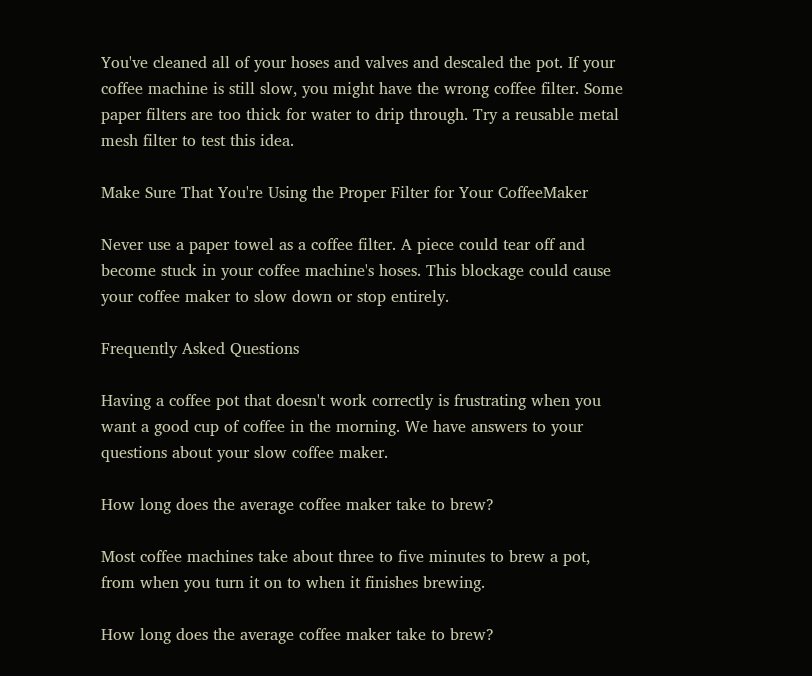You've cleaned all of your hoses and valves and descaled the pot. If your coffee machine is still slow, you might have the wrong coffee filter. Some paper filters are too thick for water to drip through. Try a reusable metal mesh filter to test this idea.

Make Sure That You're Using the Proper Filter for Your CoffeeMaker

Never use a paper towel as a coffee filter. A piece could tear off and become stuck in your coffee machine's hoses. This blockage could cause your coffee maker to slow down or stop entirely.

Frequently Asked Questions

Having a coffee pot that doesn't work correctly is frustrating when you want a good cup of coffee in the morning. We have answers to your questions about your slow coffee maker.

How long does the average coffee maker take to brew?

Most coffee machines take about three to five minutes to brew a pot, from when you turn it on to when it finishes brewing.

How long does the average coffee maker take to brew?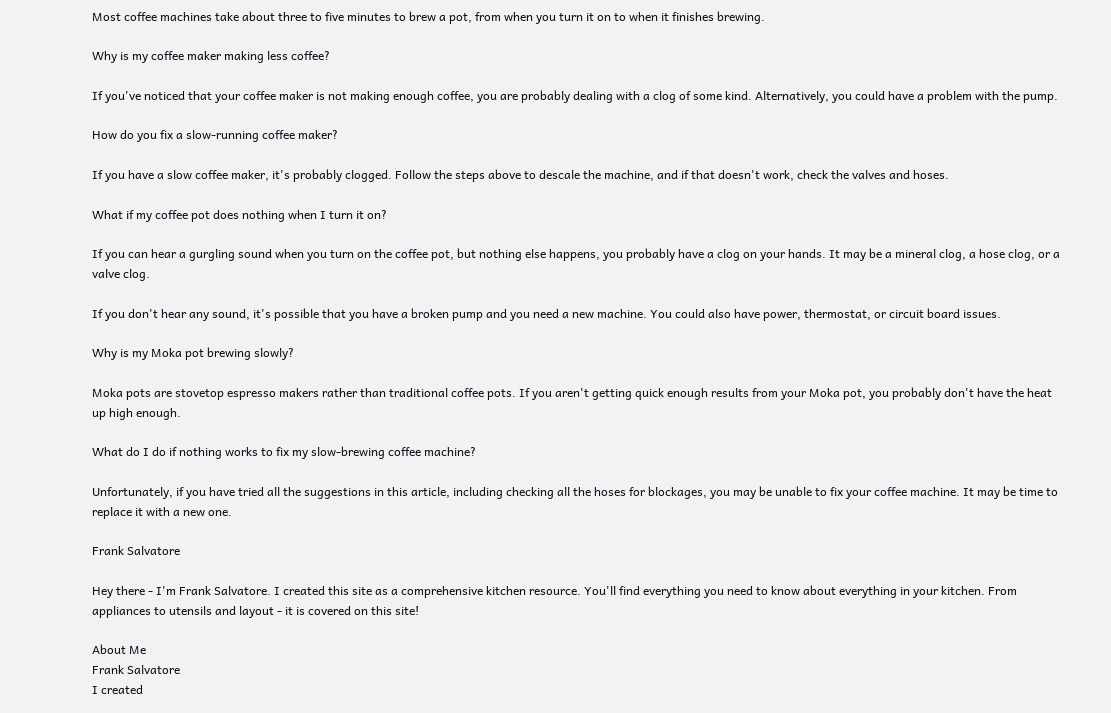Most coffee machines take about three to five minutes to brew a pot, from when you turn it on to when it finishes brewing.

Why is my coffee maker making less coffee?

If you've noticed that your coffee maker is not making enough coffee, you are probably dealing with a clog of some kind. Alternatively, you could have a problem with the pump.

How do you fix a slow-running coffee maker?

If you have a slow coffee maker, it's probably clogged. Follow the steps above to descale the machine, and if that doesn't work, check the valves and hoses.

What if my coffee pot does nothing when I turn it on?

If you can hear a gurgling sound when you turn on the coffee pot, but nothing else happens, you probably have a clog on your hands. It may be a mineral clog, a hose clog, or a valve clog.

If you don't hear any sound, it's possible that you have a broken pump and you need a new machine. You could also have power, thermostat, or circuit board issues.

Why is my Moka pot brewing slowly?

Moka pots are stovetop espresso makers rather than traditional coffee pots. If you aren't getting quick enough results from your Moka pot, you probably don't have the heat up high enough.

What do I do if nothing works to fix my slow-brewing coffee machine?

Unfortunately, if you have tried all the suggestions in this article, including checking all the hoses for blockages, you may be unable to fix your coffee machine. It may be time to replace it with a new one.

Frank Salvatore

Hey there - I'm Frank Salvatore. I created this site as a comprehensive kitchen resource. You'll find everything you need to know about everything in your kitchen. From appliances to utensils and layout - it is covered on this site!

About Me
Frank Salvatore
I created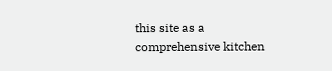this site as a comprehensive kitchen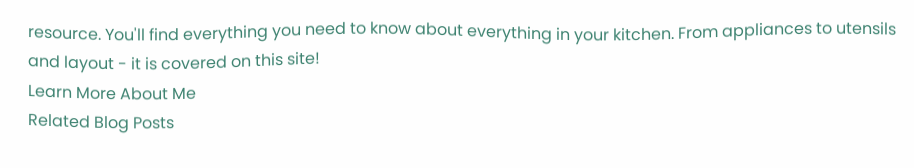resource. You'll find everything you need to know about everything in your kitchen. From appliances to utensils and layout - it is covered on this site!
Learn More About Me
Related Blog Posts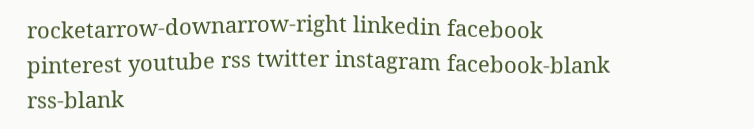rocketarrow-downarrow-right linkedin facebook pinterest youtube rss twitter instagram facebook-blank rss-blank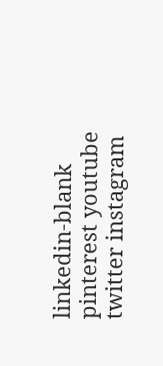linkedin-blank pinterest youtube twitter instagram